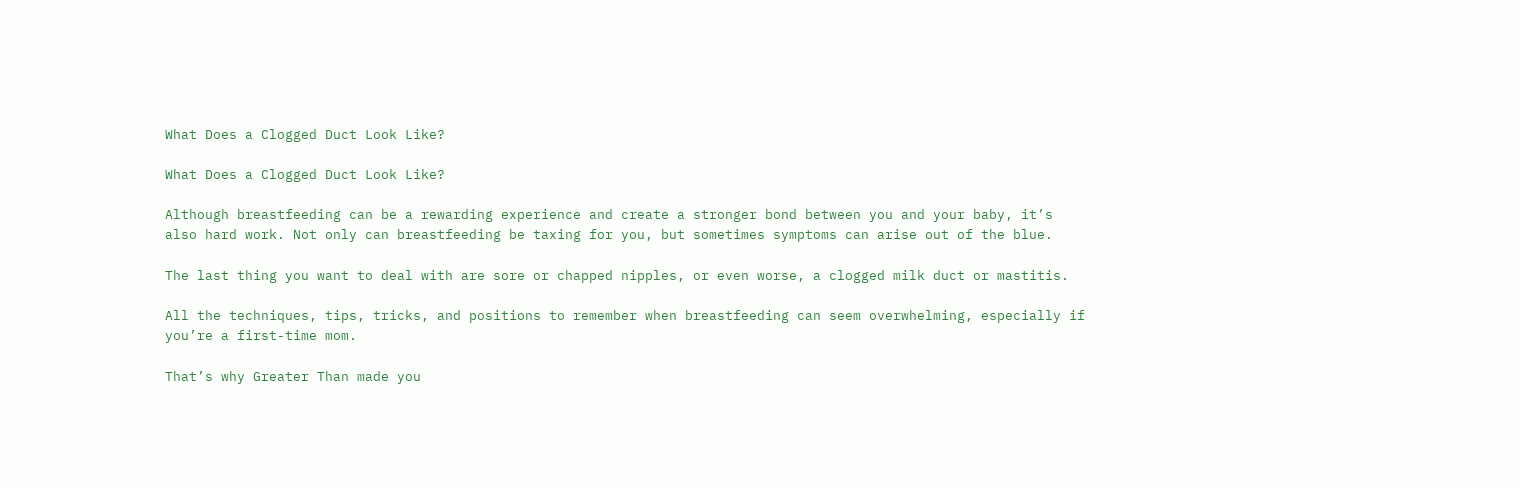What Does a Clogged Duct Look Like?

What Does a Clogged Duct Look Like?

Although breastfeeding can be a rewarding experience and create a stronger bond between you and your baby, it’s also hard work. Not only can breastfeeding be taxing for you, but sometimes symptoms can arise out of the blue.

The last thing you want to deal with are sore or chapped nipples, or even worse, a clogged milk duct or mastitis.

All the techniques, tips, tricks, and positions to remember when breastfeeding can seem overwhelming, especially if you’re a first-time mom.

That’s why Greater Than made you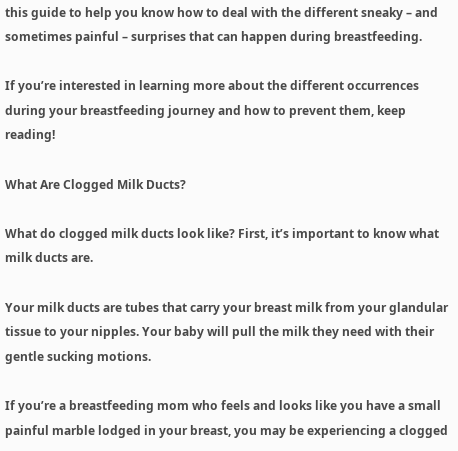this guide to help you know how to deal with the different sneaky – and sometimes painful – surprises that can happen during breastfeeding.

If you’re interested in learning more about the different occurrences during your breastfeeding journey and how to prevent them, keep reading!

What Are Clogged Milk Ducts?

What do clogged milk ducts look like? First, it’s important to know what milk ducts are.

Your milk ducts are tubes that carry your breast milk from your glandular tissue to your nipples. Your baby will pull the milk they need with their gentle sucking motions.

If you’re a breastfeeding mom who feels and looks like you have a small painful marble lodged in your breast, you may be experiencing a clogged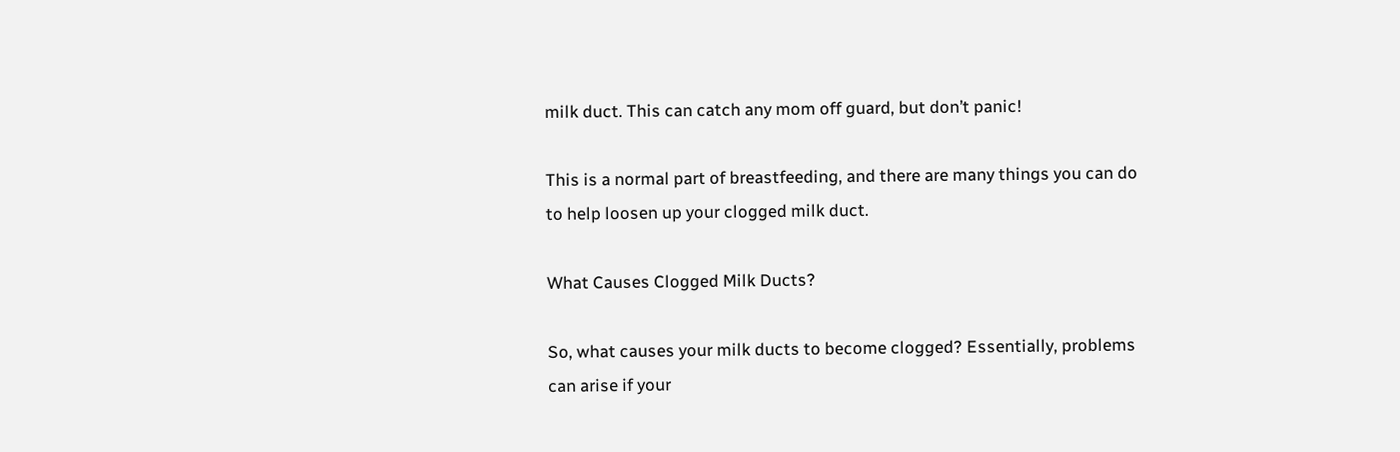milk duct. This can catch any mom off guard, but don’t panic!

This is a normal part of breastfeeding, and there are many things you can do to help loosen up your clogged milk duct.

What Causes Clogged Milk Ducts?

So, what causes your milk ducts to become clogged? Essentially, problems can arise if your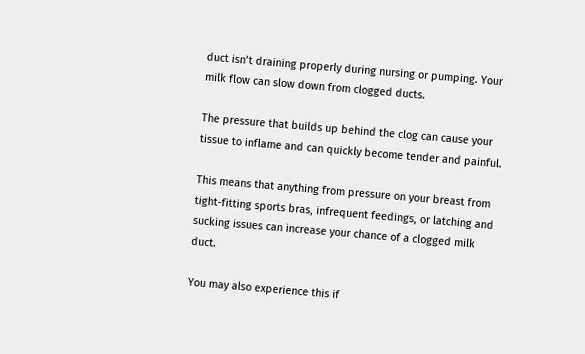duct isn’t draining properly during nursing or pumping. Your milk flow can slow down from clogged ducts.

The pressure that builds up behind the clog can cause your tissue to inflame and can quickly become tender and painful.

This means that anything from pressure on your breast from tight-fitting sports bras, infrequent feedings, or latching and sucking issues can increase your chance of a clogged milk duct.

You may also experience this if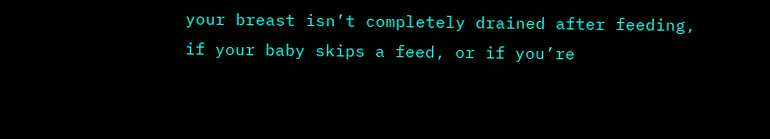your breast isn’t completely drained after feeding, if your baby skips a feed, or if you’re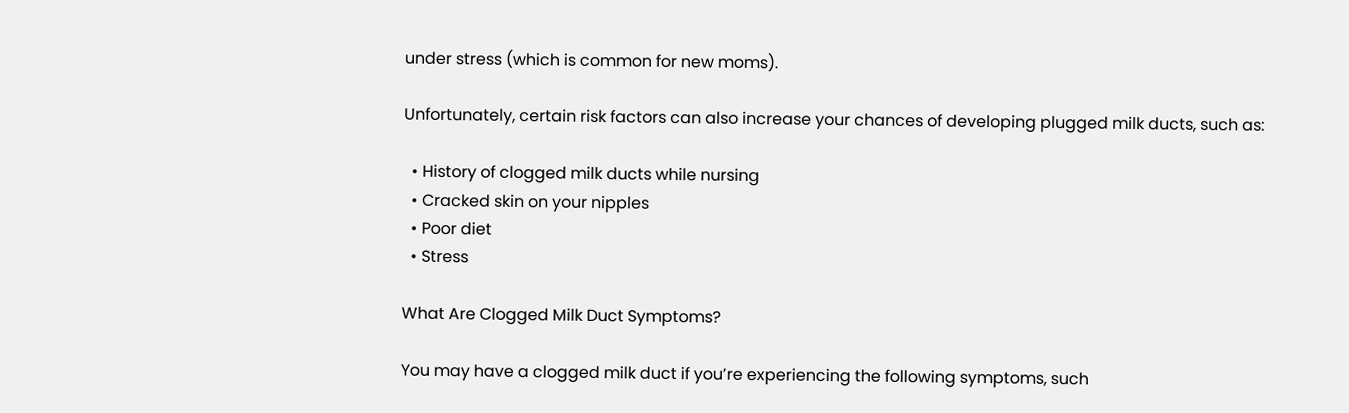under stress (which is common for new moms).

Unfortunately, certain risk factors can also increase your chances of developing plugged milk ducts, such as:

  • History of clogged milk ducts while nursing
  • Cracked skin on your nipples
  • Poor diet
  • Stress

What Are Clogged Milk Duct Symptoms?

You may have a clogged milk duct if you’re experiencing the following symptoms, such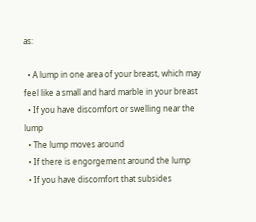as:

  • A lump in one area of your breast, which may feel like a small and hard marble in your breast
  • If you have discomfort or swelling near the lump
  • The lump moves around
  • If there is engorgement around the lump
  • If you have discomfort that subsides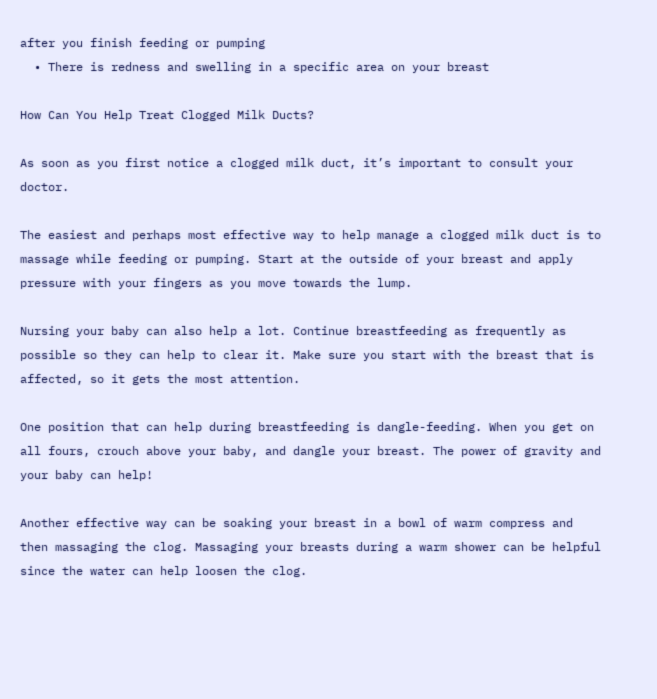after you finish feeding or pumping
  • There is redness and swelling in a specific area on your breast

How Can You Help Treat Clogged Milk Ducts?

As soon as you first notice a clogged milk duct, it’s important to consult your doctor.

The easiest and perhaps most effective way to help manage a clogged milk duct is to massage while feeding or pumping. Start at the outside of your breast and apply pressure with your fingers as you move towards the lump.

Nursing your baby can also help a lot. Continue breastfeeding as frequently as possible so they can help to clear it. Make sure you start with the breast that is affected, so it gets the most attention.

One position that can help during breastfeeding is dangle-feeding. When you get on all fours, crouch above your baby, and dangle your breast. The power of gravity and your baby can help!

Another effective way can be soaking your breast in a bowl of warm compress and then massaging the clog. Massaging your breasts during a warm shower can be helpful since the water can help loosen the clog.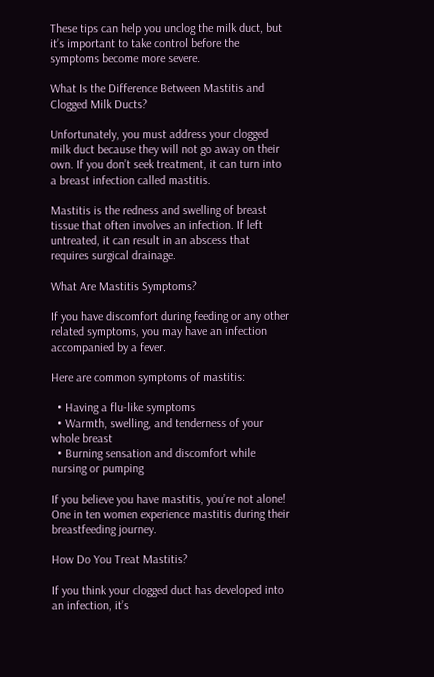These tips can help you unclog the milk duct, but it’s important to take control before the symptoms become more severe.

What Is the Difference Between Mastitis and Clogged Milk Ducts?

Unfortunately, you must address your clogged milk duct because they will not go away on their own. If you don’t seek treatment, it can turn into a breast infection called mastitis.

Mastitis is the redness and swelling of breast tissue that often involves an infection. If left untreated, it can result in an abscess that requires surgical drainage.

What Are Mastitis Symptoms?

If you have discomfort during feeding or any other related symptoms, you may have an infection accompanied by a fever.

Here are common symptoms of mastitis:

  • Having a flu-like symptoms
  • Warmth, swelling, and tenderness of your whole breast
  • Burning sensation and discomfort while nursing or pumping

If you believe you have mastitis, you’re not alone! One in ten women experience mastitis during their breastfeeding journey.

How Do You Treat Mastitis?

If you think your clogged duct has developed into an infection, it’s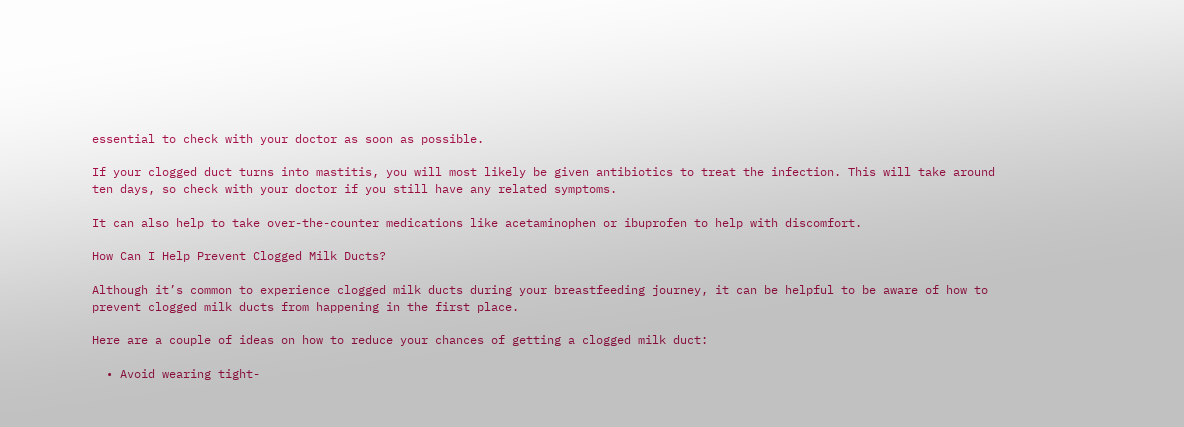essential to check with your doctor as soon as possible.

If your clogged duct turns into mastitis, you will most likely be given antibiotics to treat the infection. This will take around ten days, so check with your doctor if you still have any related symptoms.

It can also help to take over-the-counter medications like acetaminophen or ibuprofen to help with discomfort.

How Can I Help Prevent Clogged Milk Ducts?

Although it’s common to experience clogged milk ducts during your breastfeeding journey, it can be helpful to be aware of how to prevent clogged milk ducts from happening in the first place.

Here are a couple of ideas on how to reduce your chances of getting a clogged milk duct:

  • Avoid wearing tight-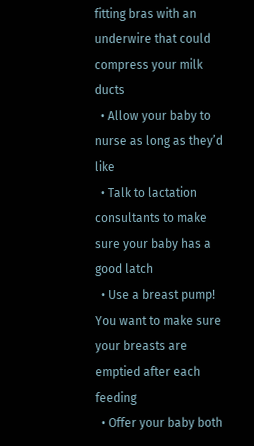fitting bras with an underwire that could compress your milk ducts
  • Allow your baby to nurse as long as they’d like
  • Talk to lactation consultants to make sure your baby has a good latch
  • Use a breast pump! You want to make sure your breasts are emptied after each feeding
  • Offer your baby both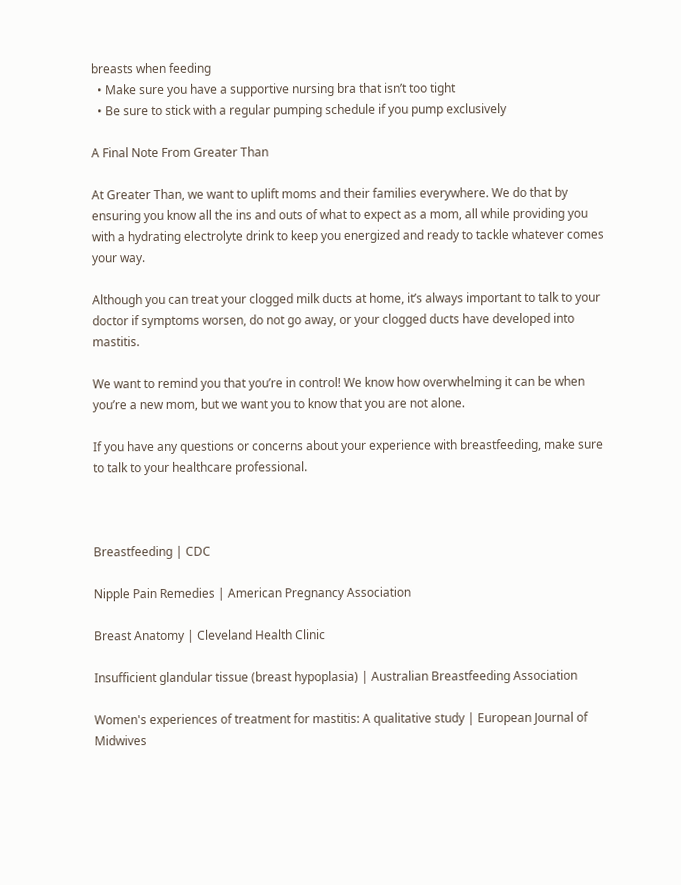breasts when feeding
  • Make sure you have a supportive nursing bra that isn’t too tight
  • Be sure to stick with a regular pumping schedule if you pump exclusively

A Final Note From Greater Than

At Greater Than, we want to uplift moms and their families everywhere. We do that by ensuring you know all the ins and outs of what to expect as a mom, all while providing you with a hydrating electrolyte drink to keep you energized and ready to tackle whatever comes your way.

Although you can treat your clogged milk ducts at home, it’s always important to talk to your doctor if symptoms worsen, do not go away, or your clogged ducts have developed into mastitis.

We want to remind you that you’re in control! We know how overwhelming it can be when you’re a new mom, but we want you to know that you are not alone.

If you have any questions or concerns about your experience with breastfeeding, make sure to talk to your healthcare professional.



Breastfeeding | CDC

Nipple Pain Remedies | American Pregnancy Association

Breast Anatomy | Cleveland Health Clinic

Insufficient glandular tissue (breast hypoplasia) | Australian Breastfeeding Association

Women's experiences of treatment for mastitis: A qualitative study | European Journal of Midwives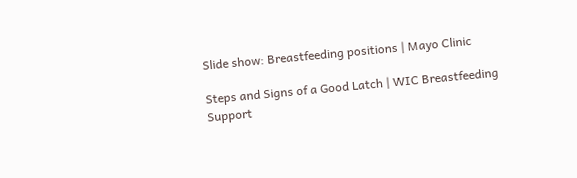Slide show: Breastfeeding positions | Mayo Clinic

Steps and Signs of a Good Latch | WIC Breastfeeding Support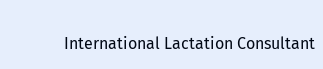International Lactation Consultant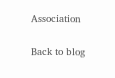Association


Back to blog